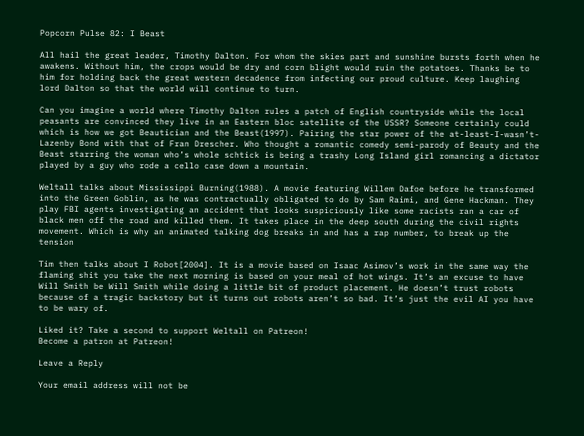Popcorn Pulse 82: I Beast

All hail the great leader, Timothy Dalton. For whom the skies part and sunshine bursts forth when he awakens. Without him, the crops would be dry and corn blight would ruin the potatoes. Thanks be to him for holding back the great western decadence from infecting our proud culture. Keep laughing lord Dalton so that the world will continue to turn.

Can you imagine a world where Timothy Dalton rules a patch of English countryside while the local peasants are convinced they live in an Eastern bloc satellite of the USSR? Someone certainly could which is how we got Beautician and the Beast(1997). Pairing the star power of the at-least-I-wasn’t-Lazenby Bond with that of Fran Drescher. Who thought a romantic comedy semi-parody of Beauty and the Beast starring the woman who’s whole schtick is being a trashy Long Island girl romancing a dictator played by a guy who rode a cello case down a mountain.

Weltall talks about Mississippi Burning(1988). A movie featuring Willem Dafoe before he transformed into the Green Goblin, as he was contractually obligated to do by Sam Raimi, and Gene Hackman. They play FBI agents investigating an accident that looks suspiciously like some racists ran a car of black men off the road and killed them. It takes place in the deep south during the civil rights movement. Which is why an animated talking dog breaks in and has a rap number, to break up the tension

Tim then talks about I Robot[2004]. It is a movie based on Isaac Asimov’s work in the same way the flaming shit you take the next morning is based on your meal of hot wings. It’s an excuse to have Will Smith be Will Smith while doing a little bit of product placement. He doesn’t trust robots because of a tragic backstory but it turns out robots aren’t so bad. It’s just the evil AI you have to be wary of.

Liked it? Take a second to support Weltall on Patreon!
Become a patron at Patreon!

Leave a Reply

Your email address will not be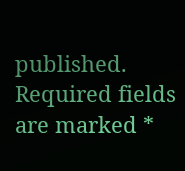published. Required fields are marked *